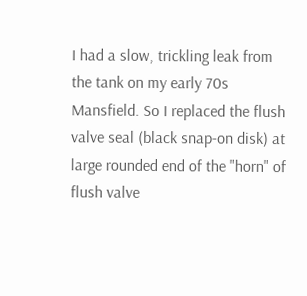I had a slow, trickling leak from the tank on my early 70s Mansfield. So I replaced the flush valve seal (black snap-on disk) at large rounded end of the "horn" of flush valve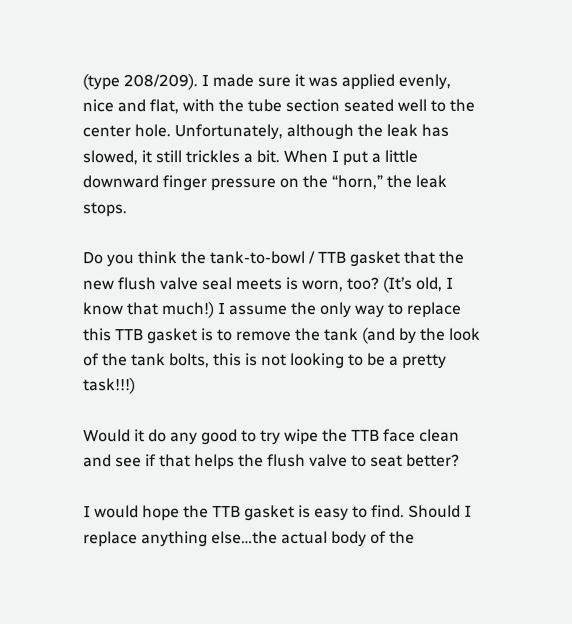(type 208/209). I made sure it was applied evenly, nice and flat, with the tube section seated well to the center hole. Unfortunately, although the leak has slowed, it still trickles a bit. When I put a little downward finger pressure on the “horn,” the leak stops.

Do you think the tank-to-bowl / TTB gasket that the new flush valve seal meets is worn, too? (It’s old, I know that much!) I assume the only way to replace this TTB gasket is to remove the tank (and by the look of the tank bolts, this is not looking to be a pretty task!!!)

Would it do any good to try wipe the TTB face clean and see if that helps the flush valve to seat better?

I would hope the TTB gasket is easy to find. Should I replace anything else…the actual body of the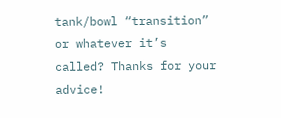tank/bowl “transition” or whatever it’s called? Thanks for your advice!